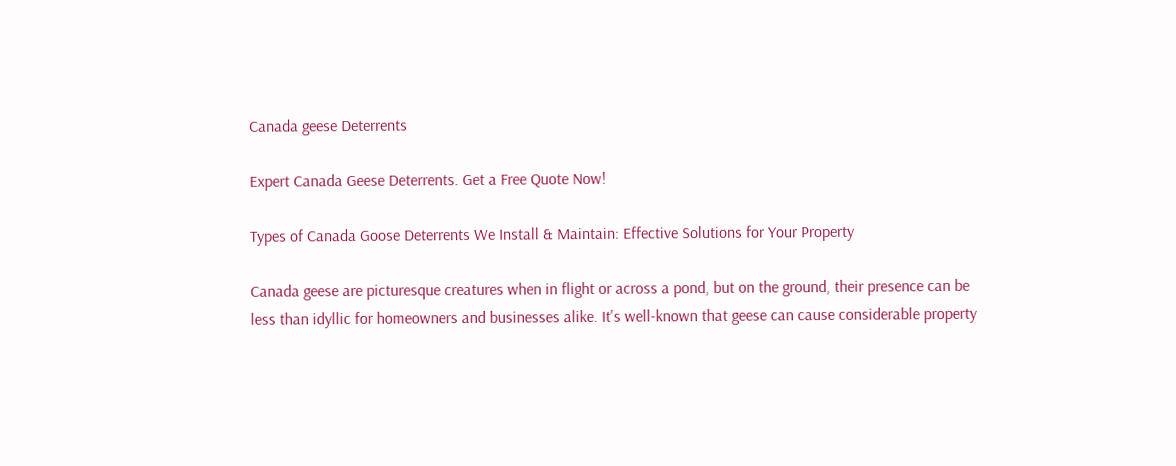Canada geese Deterrents

Expert Canada Geese Deterrents. Get a Free Quote Now!

Types of Canada Goose Deterrents We Install & Maintain: Effective Solutions for Your Property

Canada geese are picturesque creatures when in flight or across a pond, but on the ground, their presence can be less than idyllic for homeowners and businesses alike. It's well-known that geese can cause considerable property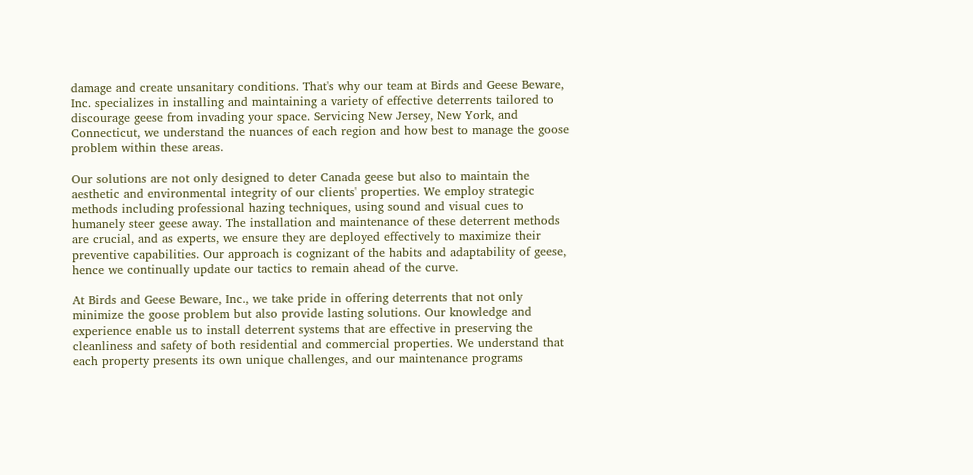damage and create unsanitary conditions. That's why our team at Birds and Geese Beware, Inc. specializes in installing and maintaining a variety of effective deterrents tailored to discourage geese from invading your space. Servicing New Jersey, New York, and Connecticut, we understand the nuances of each region and how best to manage the goose problem within these areas.

Our solutions are not only designed to deter Canada geese but also to maintain the aesthetic and environmental integrity of our clients' properties. We employ strategic methods including professional hazing techniques, using sound and visual cues to humanely steer geese away. The installation and maintenance of these deterrent methods are crucial, and as experts, we ensure they are deployed effectively to maximize their preventive capabilities. Our approach is cognizant of the habits and adaptability of geese, hence we continually update our tactics to remain ahead of the curve.

At Birds and Geese Beware, Inc., we take pride in offering deterrents that not only minimize the goose problem but also provide lasting solutions. Our knowledge and experience enable us to install deterrent systems that are effective in preserving the cleanliness and safety of both residential and commercial properties. We understand that each property presents its own unique challenges, and our maintenance programs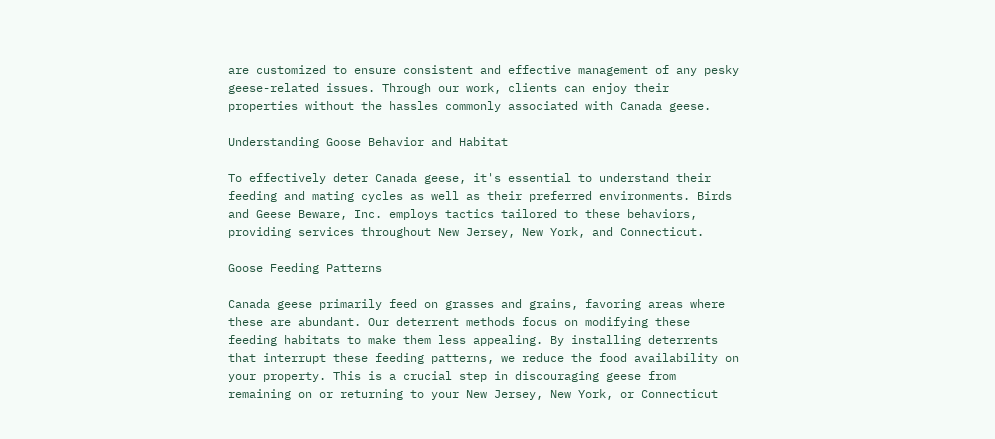are customized to ensure consistent and effective management of any pesky geese-related issues. Through our work, clients can enjoy their properties without the hassles commonly associated with Canada geese.

Understanding Goose Behavior and Habitat

To effectively deter Canada geese, it's essential to understand their feeding and mating cycles as well as their preferred environments. Birds and Geese Beware, Inc. employs tactics tailored to these behaviors, providing services throughout New Jersey, New York, and Connecticut.

Goose Feeding Patterns

Canada geese primarily feed on grasses and grains, favoring areas where these are abundant. Our deterrent methods focus on modifying these feeding habitats to make them less appealing. By installing deterrents that interrupt these feeding patterns, we reduce the food availability on your property. This is a crucial step in discouraging geese from remaining on or returning to your New Jersey, New York, or Connecticut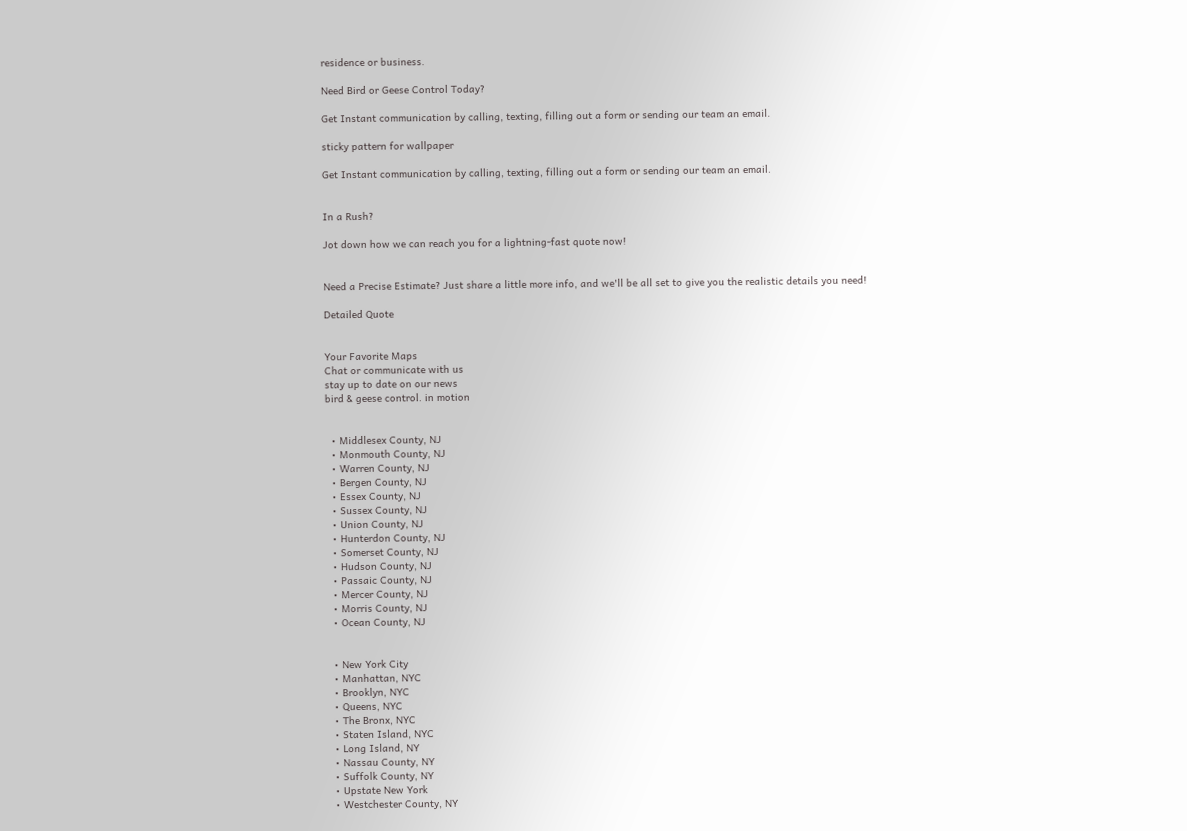residence or business.

Need Bird or Geese Control Today?

Get Instant communication by calling, texting, filling out a form or sending our team an email.

sticky pattern for wallpaper

Get Instant communication by calling, texting, filling out a form or sending our team an email.


In a Rush?

Jot down how we can reach you for a lightning-fast quote now!


Need a Precise Estimate? Just share a little more info, and we'll be all set to give you the realistic details you need!

Detailed Quote


Your Favorite Maps
Chat or communicate with us
stay up to date on our news
bird & geese control. in motion


  • Middlesex County, NJ
  • Monmouth County, NJ
  • Warren County, NJ
  • Bergen County, NJ
  • Essex County, NJ
  • Sussex County, NJ
  • Union County, NJ
  • Hunterdon County, NJ
  • Somerset County, NJ
  • Hudson County, NJ
  • Passaic County, NJ
  • Mercer County, NJ
  • Morris County, NJ
  • Ocean County, NJ


  • New York City
  • Manhattan, NYC
  • Brooklyn, NYC
  • Queens, NYC
  • The Bronx, NYC
  • Staten Island, NYC
  • Long Island, NY
  • Nassau County, NY
  • Suffolk County, NY
  • Upstate New York
  • Westchester County, NY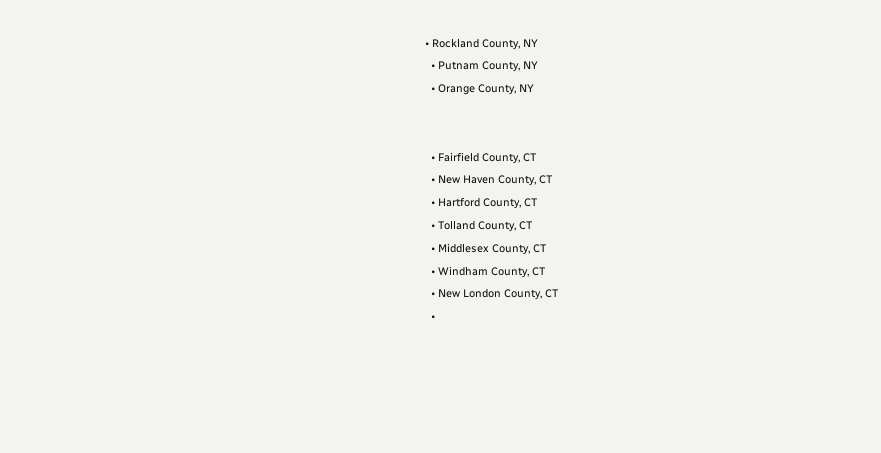• Rockland County, NY
  • Putnam County, NY
  • Orange County, NY


  • Fairfield County, CT
  • New Haven County, CT
  • Hartford County, CT
  • Tolland County, CT
  • Middlesex County, CT
  • Windham County, CT
  • New London County, CT
  •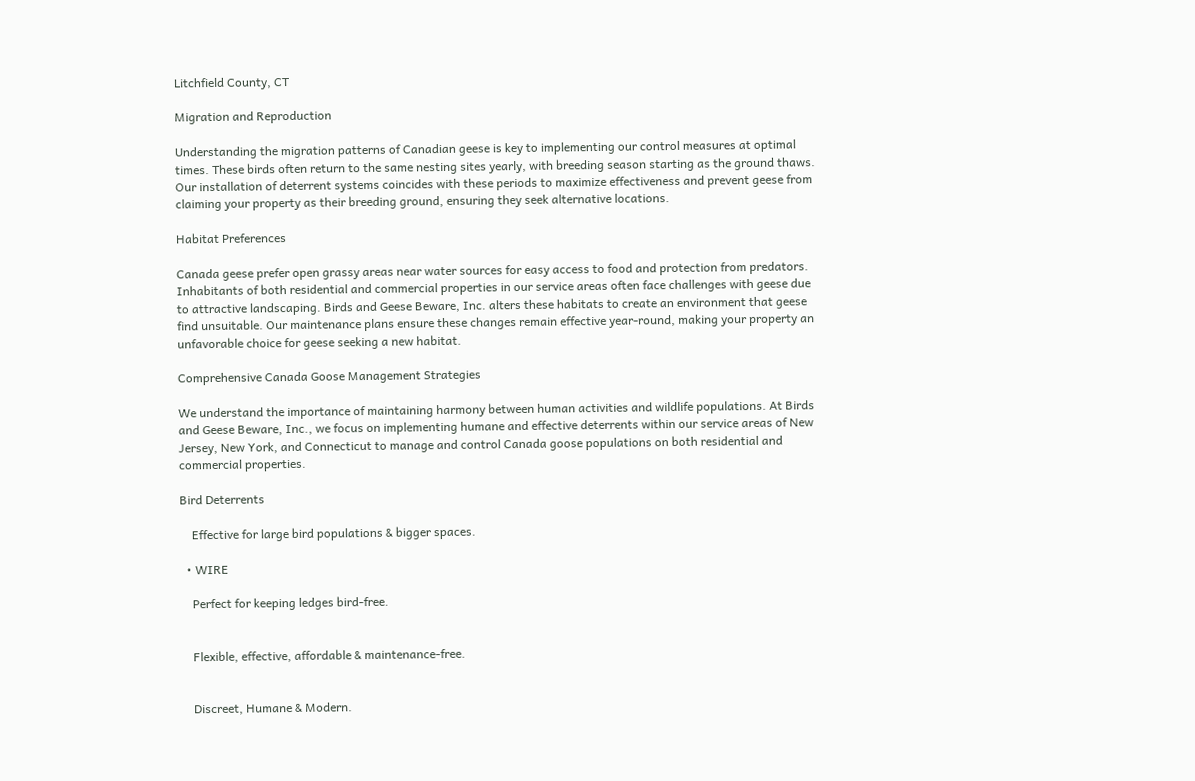Litchfield County, CT

Migration and Reproduction

Understanding the migration patterns of Canadian geese is key to implementing our control measures at optimal times. These birds often return to the same nesting sites yearly, with breeding season starting as the ground thaws. Our installation of deterrent systems coincides with these periods to maximize effectiveness and prevent geese from claiming your property as their breeding ground, ensuring they seek alternative locations.

Habitat Preferences

Canada geese prefer open grassy areas near water sources for easy access to food and protection from predators. Inhabitants of both residential and commercial properties in our service areas often face challenges with geese due to attractive landscaping. Birds and Geese Beware, Inc. alters these habitats to create an environment that geese find unsuitable. Our maintenance plans ensure these changes remain effective year-round, making your property an unfavorable choice for geese seeking a new habitat.

Comprehensive Canada Goose Management Strategies

We understand the importance of maintaining harmony between human activities and wildlife populations. At Birds and Geese Beware, Inc., we focus on implementing humane and effective deterrents within our service areas of New Jersey, New York, and Connecticut to manage and control Canada goose populations on both residential and commercial properties.

Bird Deterrents

    Effective for large bird populations & bigger spaces.

  • WIRE

    Perfect for keeping ledges bird-free.


    Flexible, effective, affordable & maintenance-free.


    Discreet, Humane & Modern.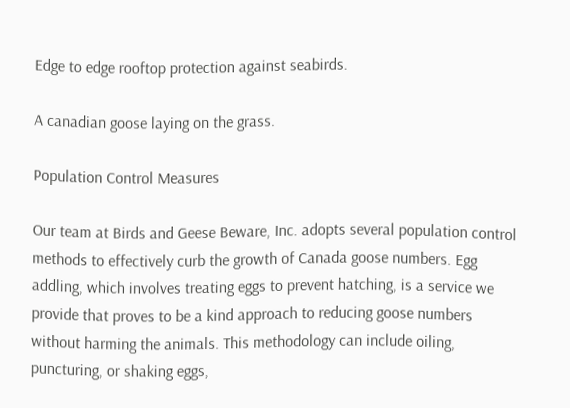Edge to edge rooftop protection against seabirds.

A canadian goose laying on the grass.

Population Control Measures

Our team at Birds and Geese Beware, Inc. adopts several population control methods to effectively curb the growth of Canada goose numbers. Egg addling, which involves treating eggs to prevent hatching, is a service we provide that proves to be a kind approach to reducing goose numbers without harming the animals. This methodology can include oiling, puncturing, or shaking eggs,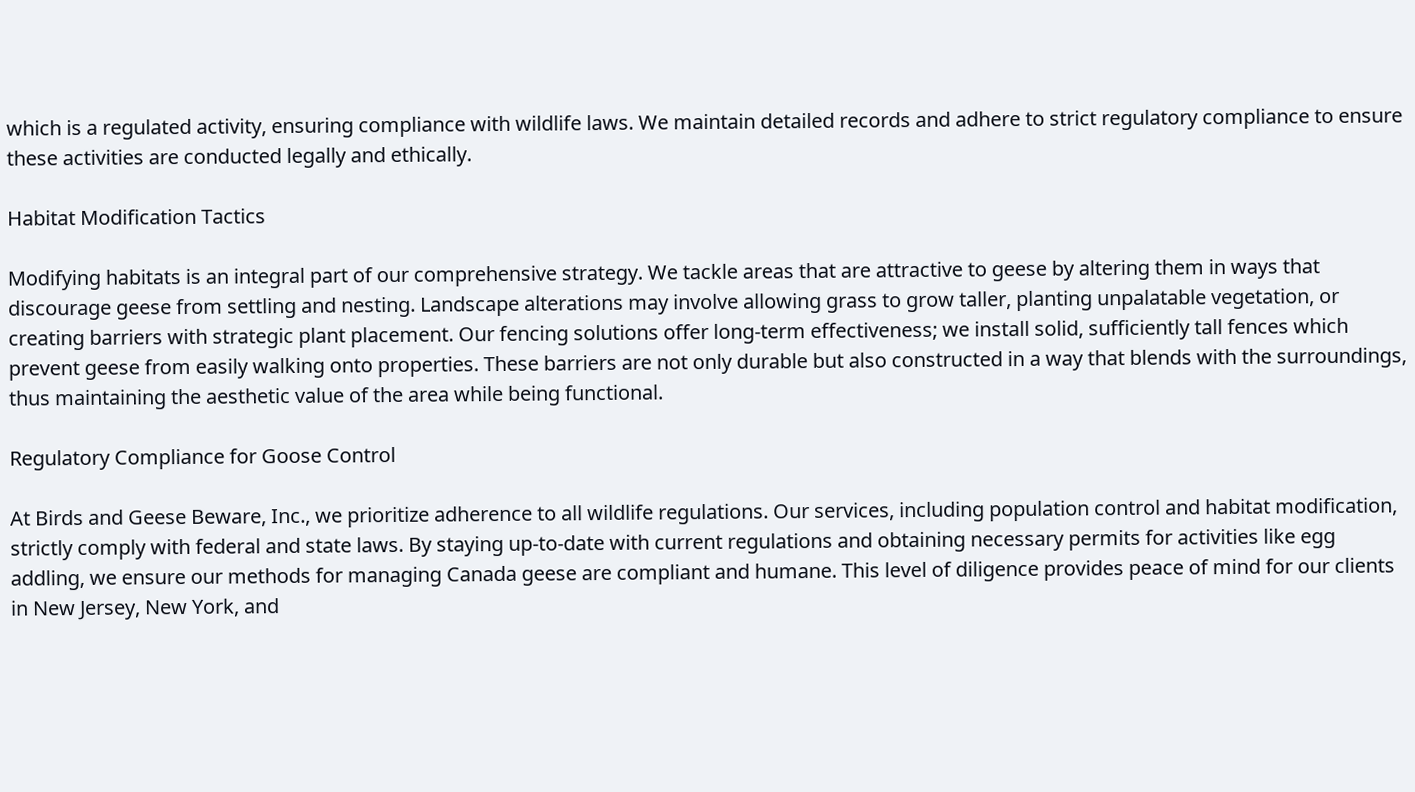which is a regulated activity, ensuring compliance with wildlife laws. We maintain detailed records and adhere to strict regulatory compliance to ensure these activities are conducted legally and ethically.

Habitat Modification Tactics

Modifying habitats is an integral part of our comprehensive strategy. We tackle areas that are attractive to geese by altering them in ways that discourage geese from settling and nesting. Landscape alterations may involve allowing grass to grow taller, planting unpalatable vegetation, or creating barriers with strategic plant placement. Our fencing solutions offer long-term effectiveness; we install solid, sufficiently tall fences which prevent geese from easily walking onto properties. These barriers are not only durable but also constructed in a way that blends with the surroundings, thus maintaining the aesthetic value of the area while being functional.

Regulatory Compliance for Goose Control

At Birds and Geese Beware, Inc., we prioritize adherence to all wildlife regulations. Our services, including population control and habitat modification, strictly comply with federal and state laws. By staying up-to-date with current regulations and obtaining necessary permits for activities like egg addling, we ensure our methods for managing Canada geese are compliant and humane. This level of diligence provides peace of mind for our clients in New Jersey, New York, and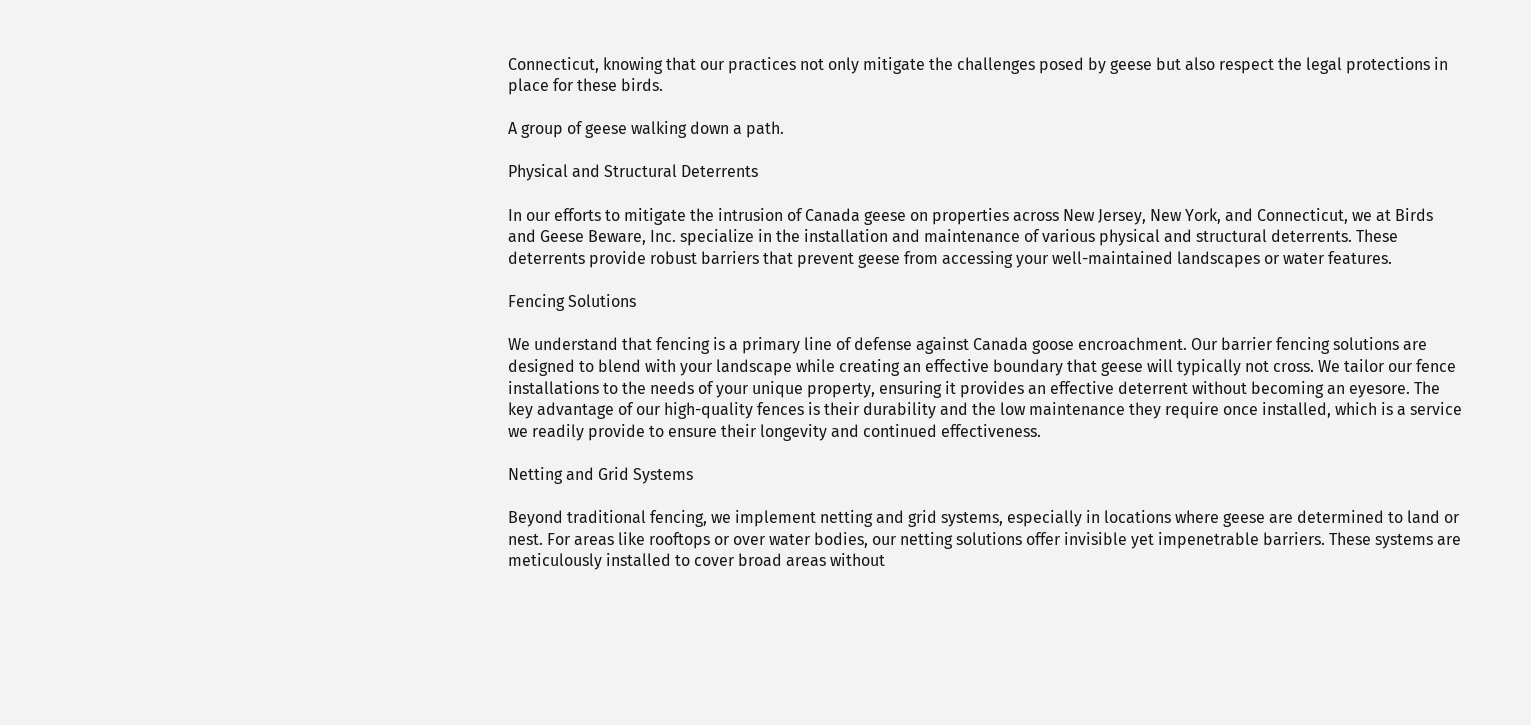Connecticut, knowing that our practices not only mitigate the challenges posed by geese but also respect the legal protections in place for these birds.

A group of geese walking down a path.

Physical and Structural Deterrents

In our efforts to mitigate the intrusion of Canada geese on properties across New Jersey, New York, and Connecticut, we at Birds and Geese Beware, Inc. specialize in the installation and maintenance of various physical and structural deterrents. These deterrents provide robust barriers that prevent geese from accessing your well-maintained landscapes or water features.

Fencing Solutions

We understand that fencing is a primary line of defense against Canada goose encroachment. Our barrier fencing solutions are designed to blend with your landscape while creating an effective boundary that geese will typically not cross. We tailor our fence installations to the needs of your unique property, ensuring it provides an effective deterrent without becoming an eyesore. The key advantage of our high-quality fences is their durability and the low maintenance they require once installed, which is a service we readily provide to ensure their longevity and continued effectiveness.

Netting and Grid Systems

Beyond traditional fencing, we implement netting and grid systems, especially in locations where geese are determined to land or nest. For areas like rooftops or over water bodies, our netting solutions offer invisible yet impenetrable barriers. These systems are meticulously installed to cover broad areas without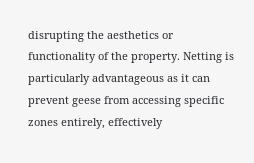disrupting the aesthetics or functionality of the property. Netting is particularly advantageous as it can prevent geese from accessing specific zones entirely, effectively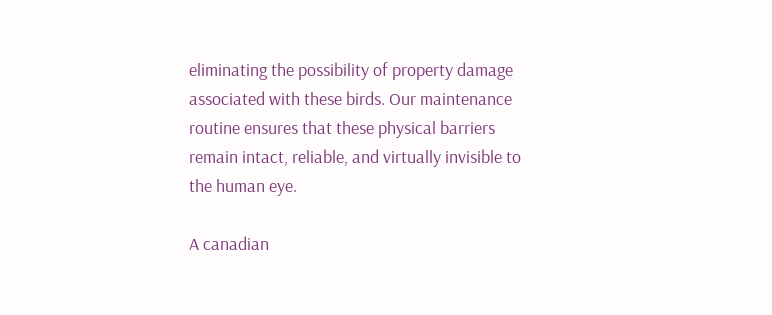eliminating the possibility of property damage associated with these birds. Our maintenance routine ensures that these physical barriers remain intact, reliable, and virtually invisible to the human eye.

A canadian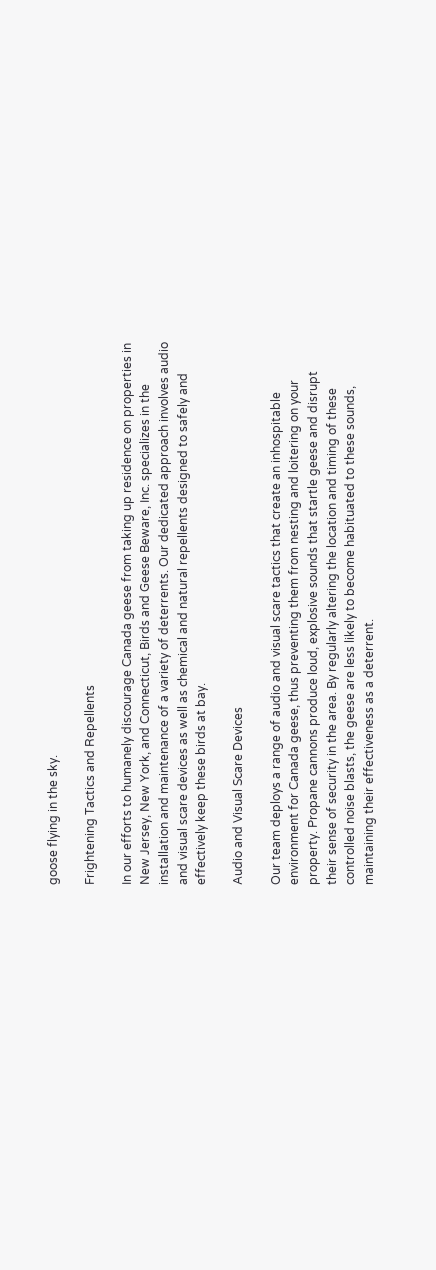goose flying in the sky.

Frightening Tactics and Repellents

In our efforts to humanely discourage Canada geese from taking up residence on properties in New Jersey, New York, and Connecticut, Birds and Geese Beware, Inc. specializes in the installation and maintenance of a variety of deterrents. Our dedicated approach involves audio and visual scare devices as well as chemical and natural repellents designed to safely and effectively keep these birds at bay.

Audio and Visual Scare Devices

Our team deploys a range of audio and visual scare tactics that create an inhospitable environment for Canada geese, thus preventing them from nesting and loitering on your property. Propane cannons produce loud, explosive sounds that startle geese and disrupt their sense of security in the area. By regularly altering the location and timing of these controlled noise blasts, the geese are less likely to become habituated to these sounds, maintaining their effectiveness as a deterrent.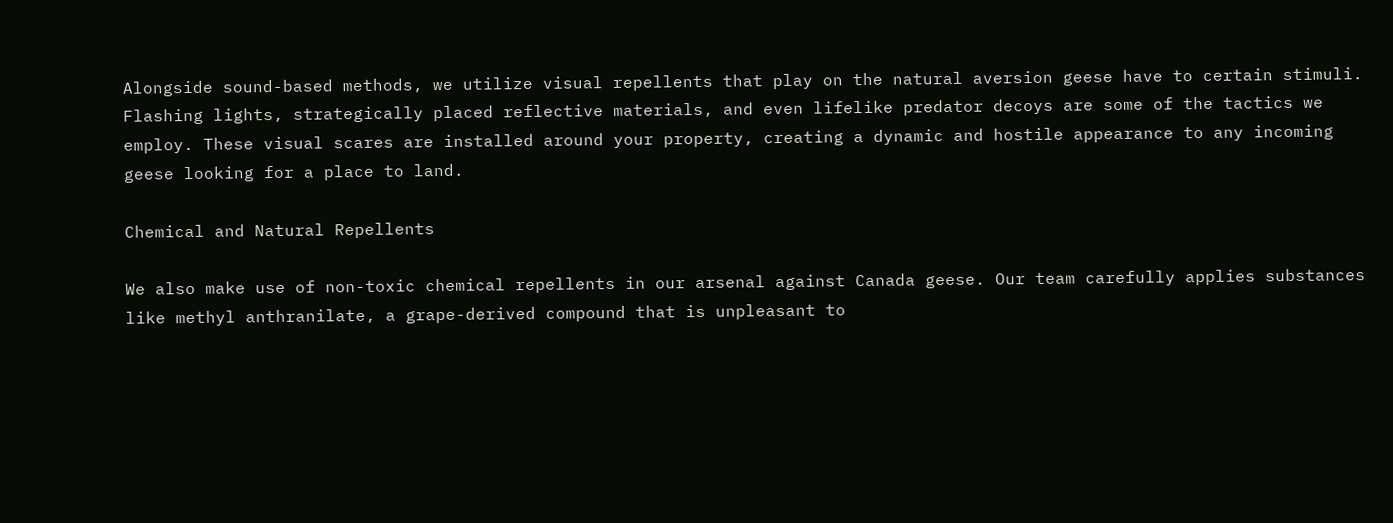Alongside sound-based methods, we utilize visual repellents that play on the natural aversion geese have to certain stimuli. Flashing lights, strategically placed reflective materials, and even lifelike predator decoys are some of the tactics we employ. These visual scares are installed around your property, creating a dynamic and hostile appearance to any incoming geese looking for a place to land.

Chemical and Natural Repellents

We also make use of non-toxic chemical repellents in our arsenal against Canada geese. Our team carefully applies substances like methyl anthranilate, a grape-derived compound that is unpleasant to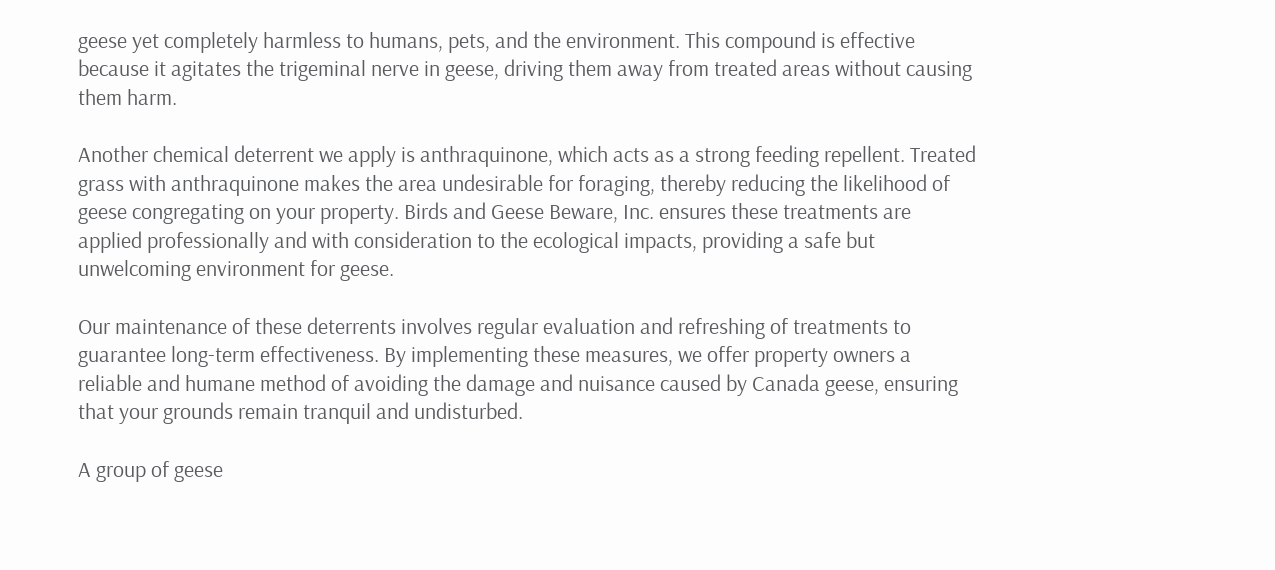geese yet completely harmless to humans, pets, and the environment. This compound is effective because it agitates the trigeminal nerve in geese, driving them away from treated areas without causing them harm.

Another chemical deterrent we apply is anthraquinone, which acts as a strong feeding repellent. Treated grass with anthraquinone makes the area undesirable for foraging, thereby reducing the likelihood of geese congregating on your property. Birds and Geese Beware, Inc. ensures these treatments are applied professionally and with consideration to the ecological impacts, providing a safe but unwelcoming environment for geese.

Our maintenance of these deterrents involves regular evaluation and refreshing of treatments to guarantee long-term effectiveness. By implementing these measures, we offer property owners a reliable and humane method of avoiding the damage and nuisance caused by Canada geese, ensuring that your grounds remain tranquil and undisturbed.

A group of geese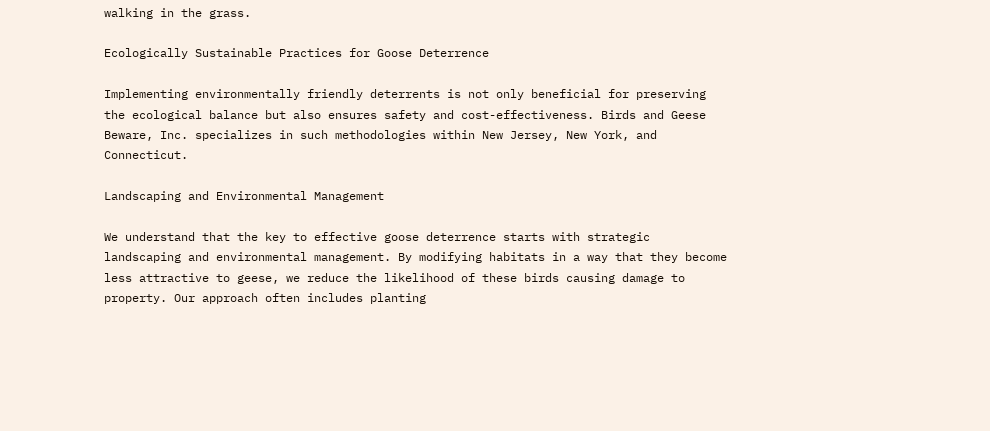walking in the grass.

Ecologically Sustainable Practices for Goose Deterrence

Implementing environmentally friendly deterrents is not only beneficial for preserving the ecological balance but also ensures safety and cost-effectiveness. Birds and Geese Beware, Inc. specializes in such methodologies within New Jersey, New York, and Connecticut.

Landscaping and Environmental Management

We understand that the key to effective goose deterrence starts with strategic landscaping and environmental management. By modifying habitats in a way that they become less attractive to geese, we reduce the likelihood of these birds causing damage to property. Our approach often includes planting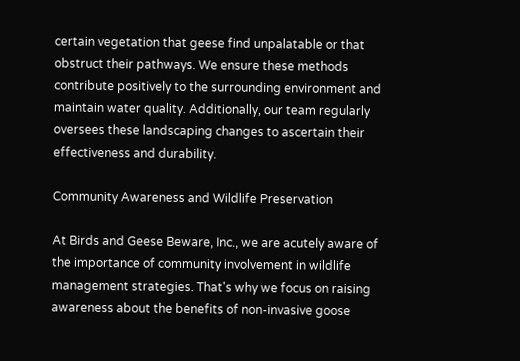certain vegetation that geese find unpalatable or that obstruct their pathways. We ensure these methods contribute positively to the surrounding environment and maintain water quality. Additionally, our team regularly oversees these landscaping changes to ascertain their effectiveness and durability.

Community Awareness and Wildlife Preservation

At Birds and Geese Beware, Inc., we are acutely aware of the importance of community involvement in wildlife management strategies. That's why we focus on raising awareness about the benefits of non-invasive goose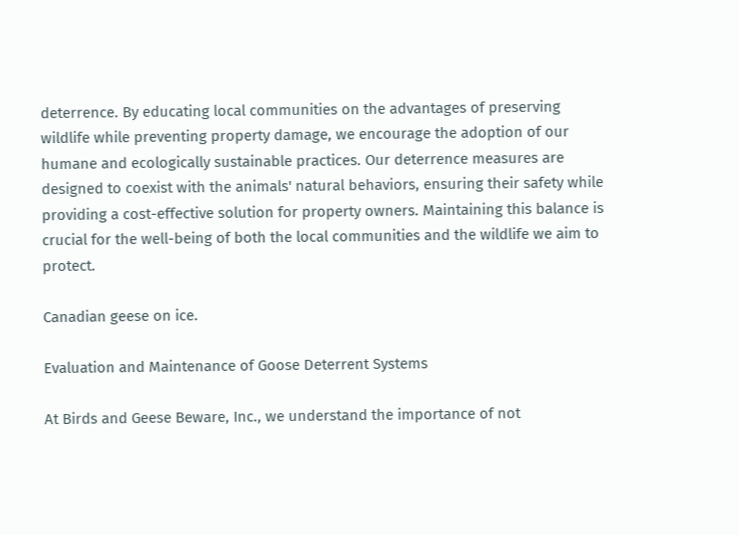deterrence. By educating local communities on the advantages of preserving wildlife while preventing property damage, we encourage the adoption of our humane and ecologically sustainable practices. Our deterrence measures are designed to coexist with the animals' natural behaviors, ensuring their safety while providing a cost-effective solution for property owners. Maintaining this balance is crucial for the well-being of both the local communities and the wildlife we aim to protect.

Canadian geese on ice.

Evaluation and Maintenance of Goose Deterrent Systems

At Birds and Geese Beware, Inc., we understand the importance of not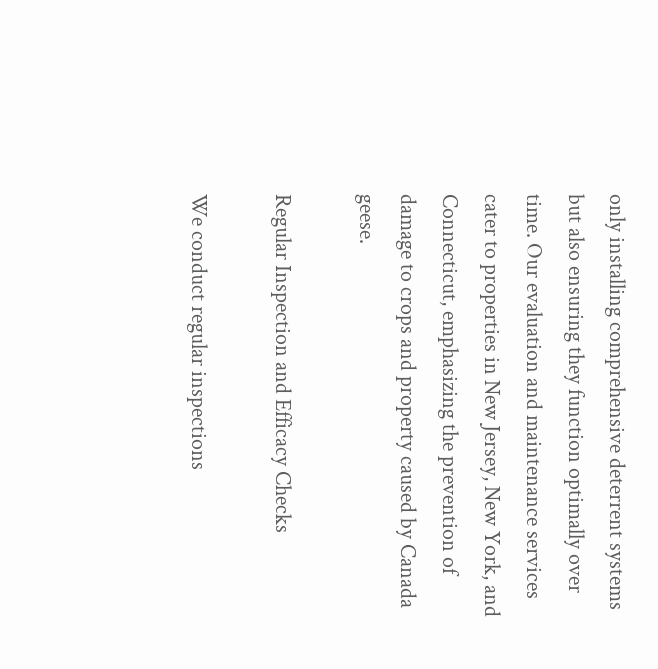only installing comprehensive deterrent systems but also ensuring they function optimally over time. Our evaluation and maintenance services cater to properties in New Jersey, New York, and Connecticut, emphasizing the prevention of damage to crops and property caused by Canada geese.

Regular Inspection and Efficacy Checks

We conduct regular inspections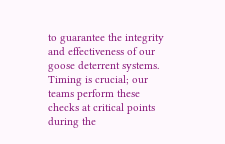to guarantee the integrity and effectiveness of our goose deterrent systems. Timing is crucial; our teams perform these checks at critical points during the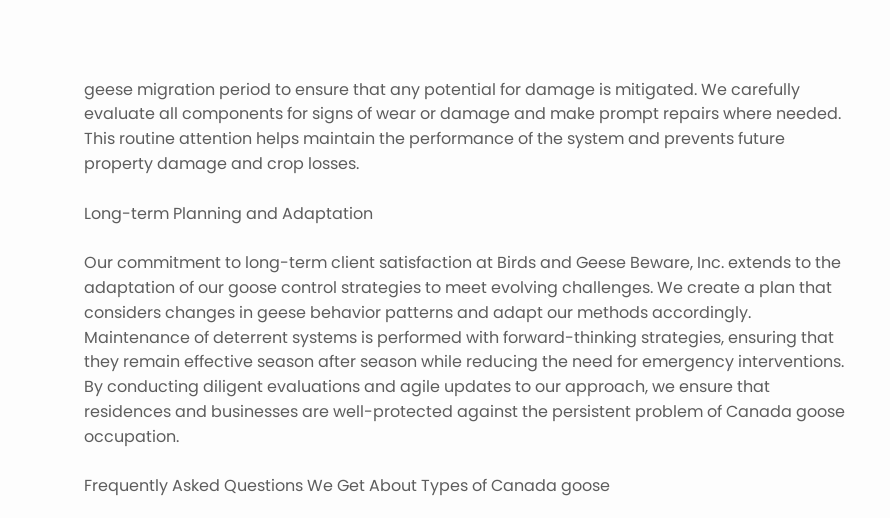geese migration period to ensure that any potential for damage is mitigated. We carefully evaluate all components for signs of wear or damage and make prompt repairs where needed. This routine attention helps maintain the performance of the system and prevents future property damage and crop losses.

Long-term Planning and Adaptation

Our commitment to long-term client satisfaction at Birds and Geese Beware, Inc. extends to the adaptation of our goose control strategies to meet evolving challenges. We create a plan that considers changes in geese behavior patterns and adapt our methods accordingly. Maintenance of deterrent systems is performed with forward-thinking strategies, ensuring that they remain effective season after season while reducing the need for emergency interventions. By conducting diligent evaluations and agile updates to our approach, we ensure that residences and businesses are well-protected against the persistent problem of Canada goose occupation.

Frequently Asked Questions We Get About Types of Canada goose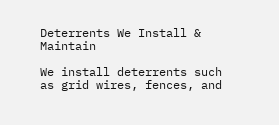Deterrents We Install & Maintain

We install deterrents such as grid wires, fences, and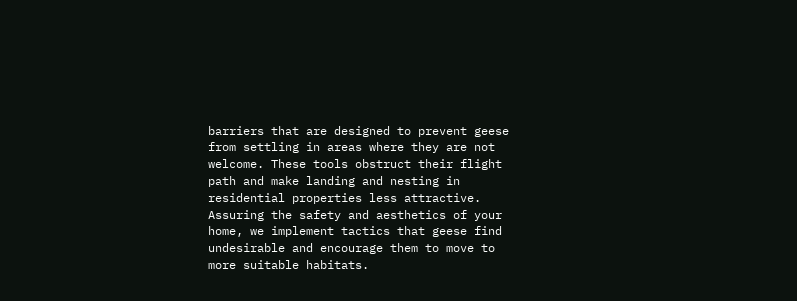barriers that are designed to prevent geese from settling in areas where they are not welcome. These tools obstruct their flight path and make landing and nesting in residential properties less attractive. Assuring the safety and aesthetics of your home, we implement tactics that geese find undesirable and encourage them to move to more suitable habitats.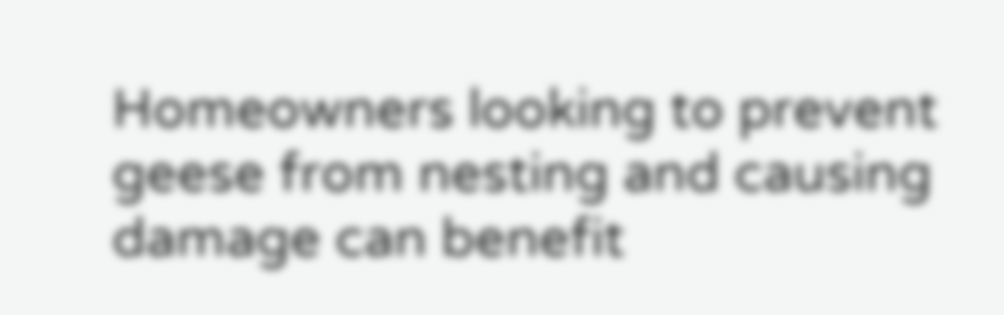Homeowners looking to prevent geese from nesting and causing damage can benefit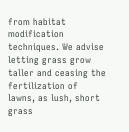from habitat modification techniques. We advise letting grass grow taller and ceasing the fertilization of lawns, as lush, short grass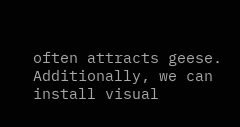often attracts geese. Additionally, we can install visual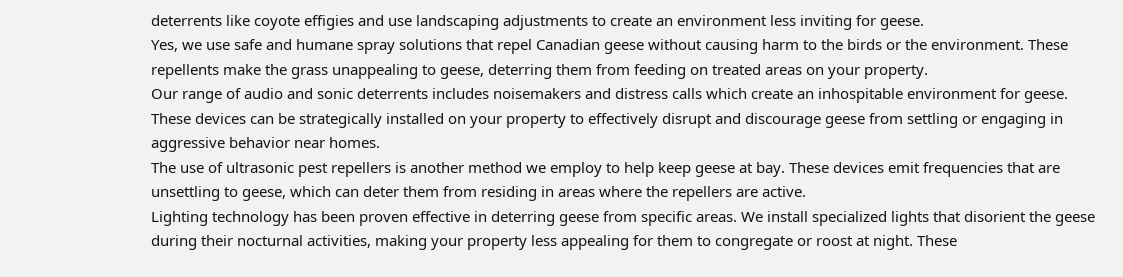deterrents like coyote effigies and use landscaping adjustments to create an environment less inviting for geese.
Yes, we use safe and humane spray solutions that repel Canadian geese without causing harm to the birds or the environment. These repellents make the grass unappealing to geese, deterring them from feeding on treated areas on your property.
Our range of audio and sonic deterrents includes noisemakers and distress calls which create an inhospitable environment for geese. These devices can be strategically installed on your property to effectively disrupt and discourage geese from settling or engaging in aggressive behavior near homes.
The use of ultrasonic pest repellers is another method we employ to help keep geese at bay. These devices emit frequencies that are unsettling to geese, which can deter them from residing in areas where the repellers are active.
Lighting technology has been proven effective in deterring geese from specific areas. We install specialized lights that disorient the geese during their nocturnal activities, making your property less appealing for them to congregate or roost at night. These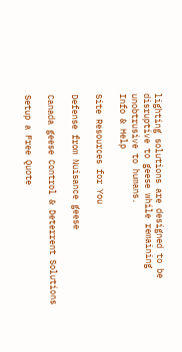lighting solutions are designed to be disruptive to geese while remaining unobtrusive to humans.
Info & Help

Site Resources for You

Defense from Nuisance geese

Canada geese Control & Deterrent Solutions

Setup a Free Quote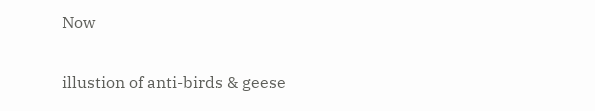Now

illustion of anti-birds & geese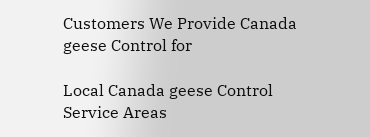Customers We Provide Canada geese Control for

Local Canada geese Control Service Areas